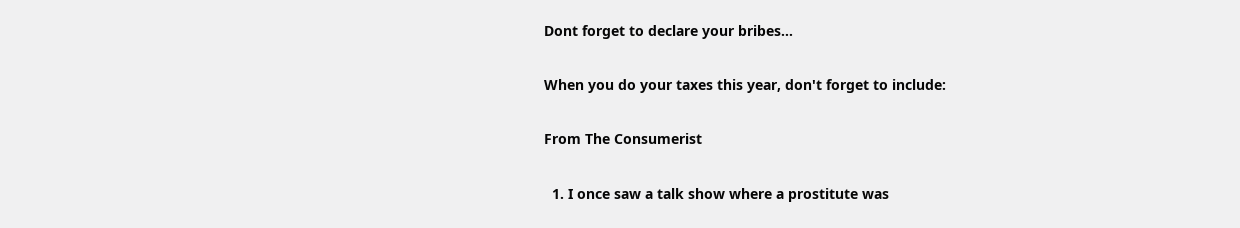Dont forget to declare your bribes…

When you do your taxes this year, don't forget to include:

From The Consumerist

  1. I once saw a talk show where a prostitute was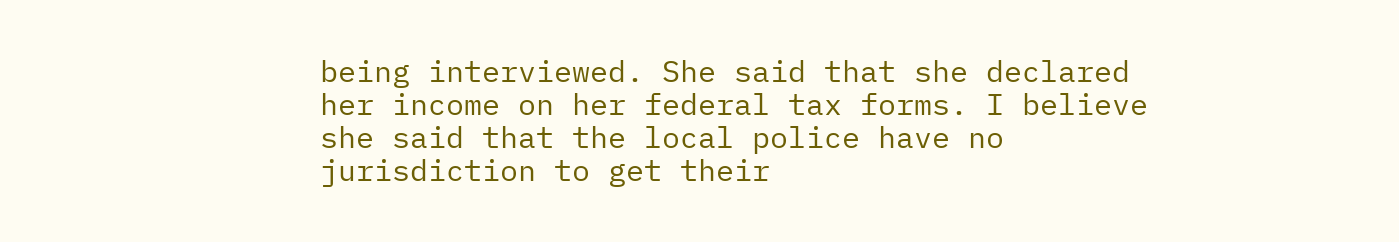being interviewed. She said that she declared her income on her federal tax forms. I believe she said that the local police have no jurisdiction to get their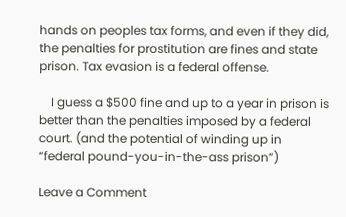hands on peoples tax forms, and even if they did, the penalties for prostitution are fines and state prison. Tax evasion is a federal offense.

    I guess a $500 fine and up to a year in prison is better than the penalties imposed by a federal court. (and the potential of winding up in “federal pound-you-in-the-ass prison”)

Leave a Comment